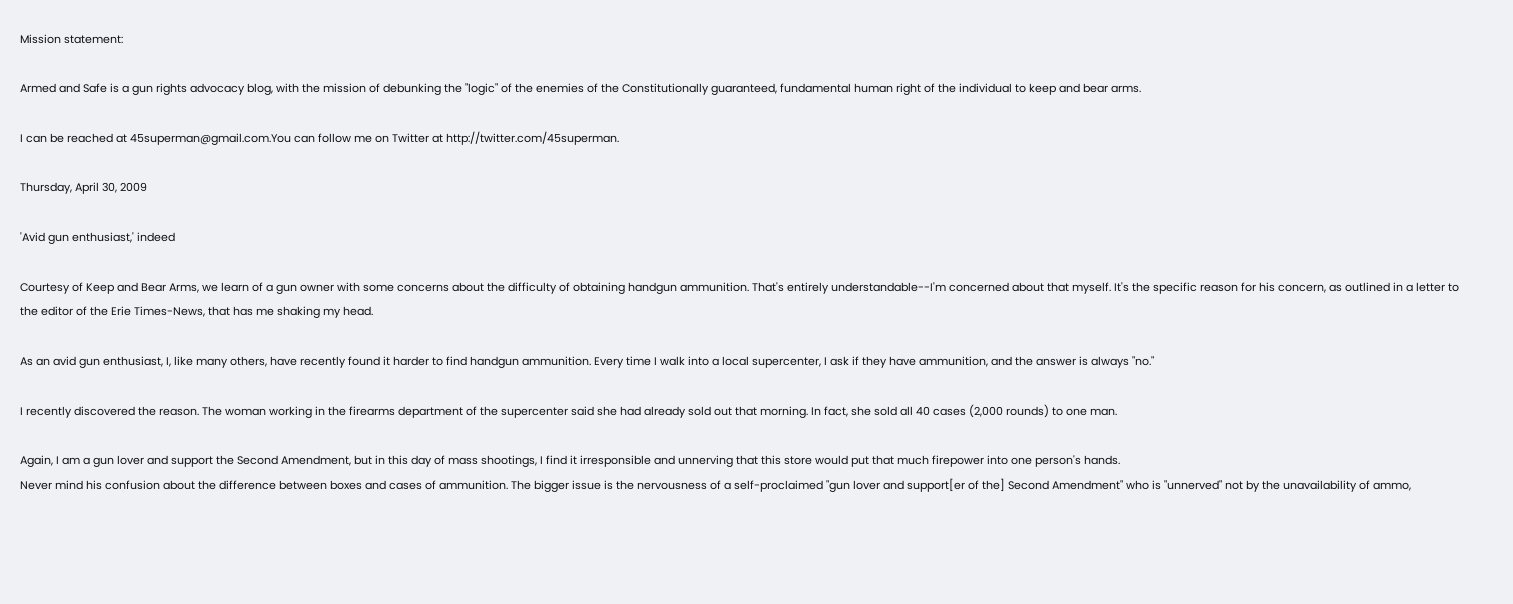Mission statement:

Armed and Safe is a gun rights advocacy blog, with the mission of debunking the "logic" of the enemies of the Constitutionally guaranteed, fundamental human right of the individual to keep and bear arms.

I can be reached at 45superman@gmail.com.You can follow me on Twitter at http://twitter.com/45superman.

Thursday, April 30, 2009

'Avid gun enthusiast,' indeed

Courtesy of Keep and Bear Arms, we learn of a gun owner with some concerns about the difficulty of obtaining handgun ammunition. That's entirely understandable--I'm concerned about that myself. It's the specific reason for his concern, as outlined in a letter to the editor of the Erie Times-News, that has me shaking my head.

As an avid gun enthusiast, I, like many others, have recently found it harder to find handgun ammunition. Every time I walk into a local supercenter, I ask if they have ammunition, and the answer is always "no."

I recently discovered the reason. The woman working in the firearms department of the supercenter said she had already sold out that morning. In fact, she sold all 40 cases (2,000 rounds) to one man.

Again, I am a gun lover and support the Second Amendment, but in this day of mass shootings, I find it irresponsible and unnerving that this store would put that much firepower into one person's hands.
Never mind his confusion about the difference between boxes and cases of ammunition. The bigger issue is the nervousness of a self-proclaimed "gun lover and support[er of the] Second Amendment" who is "unnerved" not by the unavailability of ammo,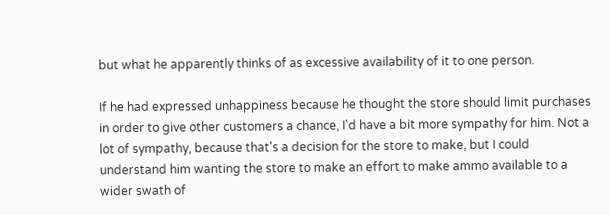but what he apparently thinks of as excessive availability of it to one person.

If he had expressed unhappiness because he thought the store should limit purchases in order to give other customers a chance, I'd have a bit more sympathy for him. Not a lot of sympathy, because that's a decision for the store to make, but I could understand him wanting the store to make an effort to make ammo available to a wider swath of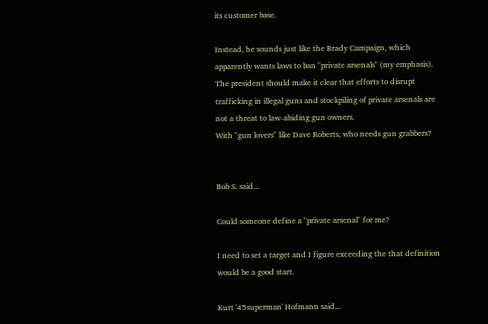its customer base.

Instead, he sounds just like the Brady Campaign, which apparently wants laws to ban "private arsenals" (my emphasis).
The president should make it clear that efforts to disrupt trafficking in illegal guns and stockpiling of private arsenals are not a threat to law-abiding gun owners.
With "gun lovers" like Dave Roberts, who needs gun grabbers?


Bob S. said...

Could someone define a "private arsenal" for me?

I need to set a target and I figure exceeding the that definition would be a good start.

Kurt '45superman' Hofmann said...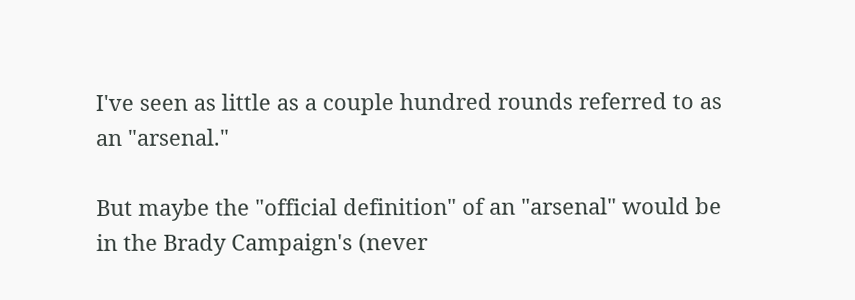I've seen as little as a couple hundred rounds referred to as an "arsenal."

But maybe the "official definition" of an "arsenal" would be in the Brady Campaign's (never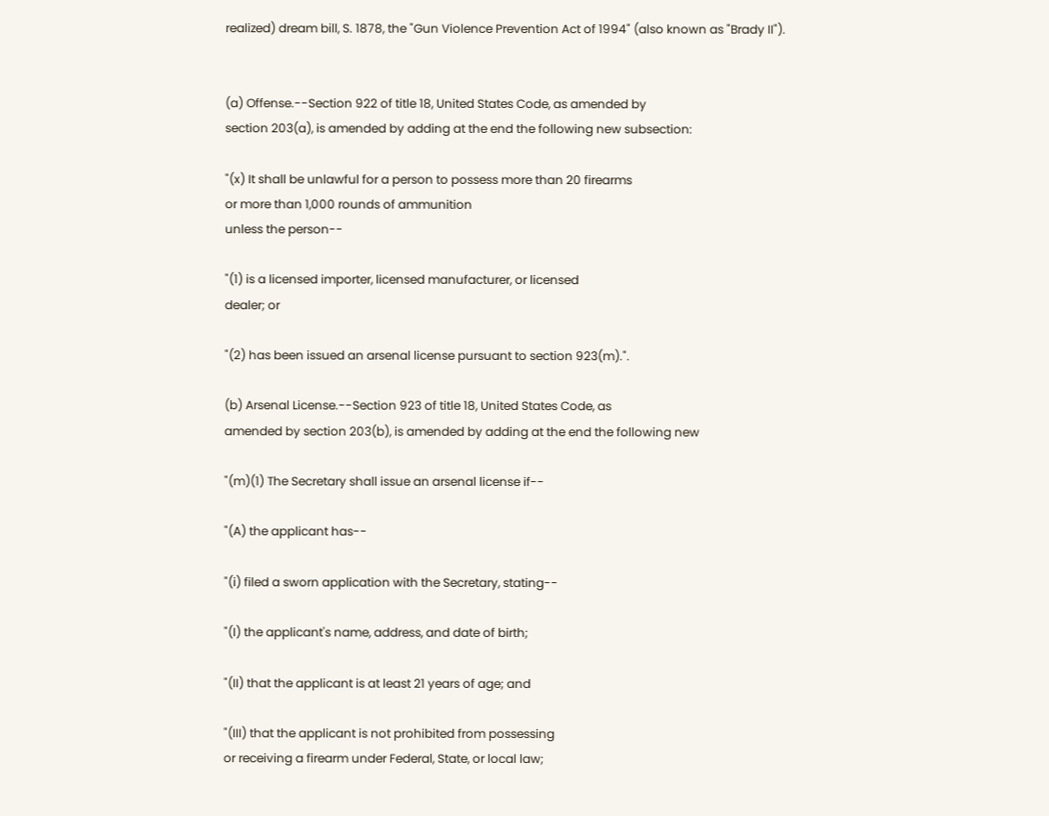realized) dream bill, S. 1878, the "Gun Violence Prevention Act of 1994" (also known as "Brady II").


(a) Offense.--Section 922 of title 18, United States Code, as amended by
section 203(a), is amended by adding at the end the following new subsection:

"(x) It shall be unlawful for a person to possess more than 20 firearms
or more than 1,000 rounds of ammunition
unless the person--

"(1) is a licensed importer, licensed manufacturer, or licensed
dealer; or

"(2) has been issued an arsenal license pursuant to section 923(m).".

(b) Arsenal License.--Section 923 of title 18, United States Code, as
amended by section 203(b), is amended by adding at the end the following new

"(m)(1) The Secretary shall issue an arsenal license if--

"(A) the applicant has--

"(i) filed a sworn application with the Secretary, stating--

"(I) the applicant's name, address, and date of birth;

"(II) that the applicant is at least 21 years of age; and

"(III) that the applicant is not prohibited from possessing
or receiving a firearm under Federal, State, or local law;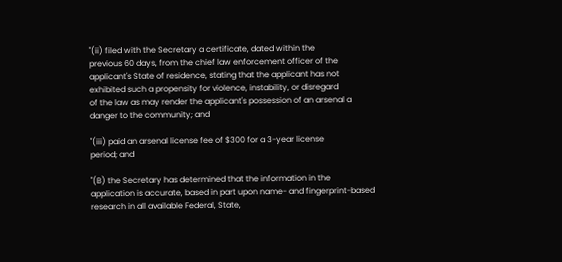"(ii) filed with the Secretary a certificate, dated within the
previous 60 days, from the chief law enforcement officer of the
applicant's State of residence, stating that the applicant has not
exhibited such a propensity for violence, instability, or disregard
of the law as may render the applicant's possession of an arsenal a
danger to the community; and

"(iii) paid an arsenal license fee of $300 for a 3-year license
period; and

"(B) the Secretary has determined that the information in the
application is accurate, based in part upon name- and fingerprint-based
research in all available Federal, State,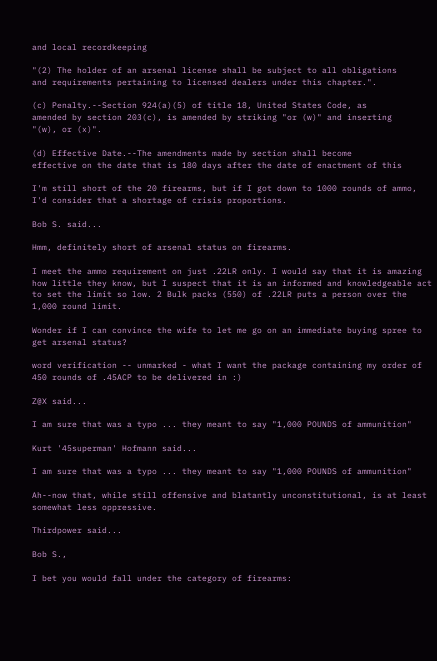and local recordkeeping

"(2) The holder of an arsenal license shall be subject to all obligations
and requirements pertaining to licensed dealers under this chapter.".

(c) Penalty.--Section 924(a)(5) of title 18, United States Code, as
amended by section 203(c), is amended by striking "or (w)" and inserting
"(w), or (x)".

(d) Effective Date.--The amendments made by section shall become
effective on the date that is 180 days after the date of enactment of this

I'm still short of the 20 firearms, but if I got down to 1000 rounds of ammo, I'd consider that a shortage of crisis proportions.

Bob S. said...

Hmm, definitely short of arsenal status on firearms.

I meet the ammo requirement on just .22LR only. I would say that it is amazing how little they know, but I suspect that it is an informed and knowledgeable act to set the limit so low. 2 Bulk packs (550) of .22LR puts a person over the 1,000 round limit.

Wonder if I can convince the wife to let me go on an immediate buying spree to get arsenal status?

word verification -- unmarked - what I want the package containing my order of 450 rounds of .45ACP to be delivered in :)

Z@X said...

I am sure that was a typo ... they meant to say "1,000 POUNDS of ammunition"

Kurt '45superman' Hofmann said...

I am sure that was a typo ... they meant to say "1,000 POUNDS of ammunition"

Ah--now that, while still offensive and blatantly unconstitutional, is at least somewhat less oppressive.

Thirdpower said...

Bob S.,

I bet you would fall under the category of firearms: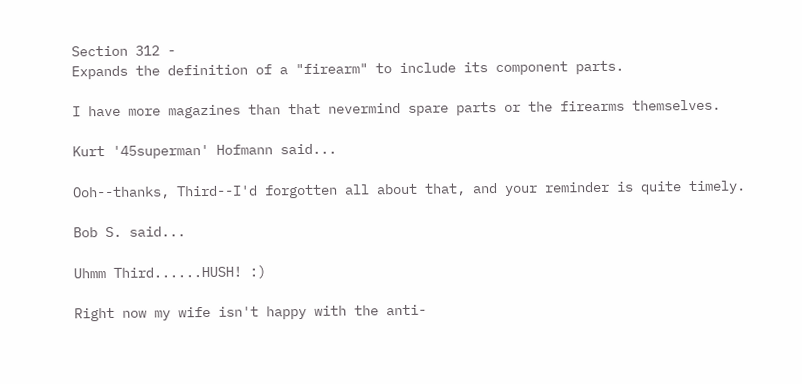Section 312 -
Expands the definition of a "firearm" to include its component parts.

I have more magazines than that nevermind spare parts or the firearms themselves.

Kurt '45superman' Hofmann said...

Ooh--thanks, Third--I'd forgotten all about that, and your reminder is quite timely.

Bob S. said...

Uhmm Third......HUSH! :)

Right now my wife isn't happy with the anti-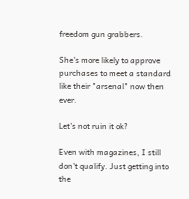freedom gun grabbers.

She's more likely to approve purchases to meet a standard like their "arsenal" now then ever.

Let's not ruin it ok?

Even with magazines, I still don't qualify. Just getting into the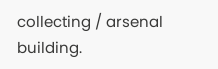collecting / arsenal building.